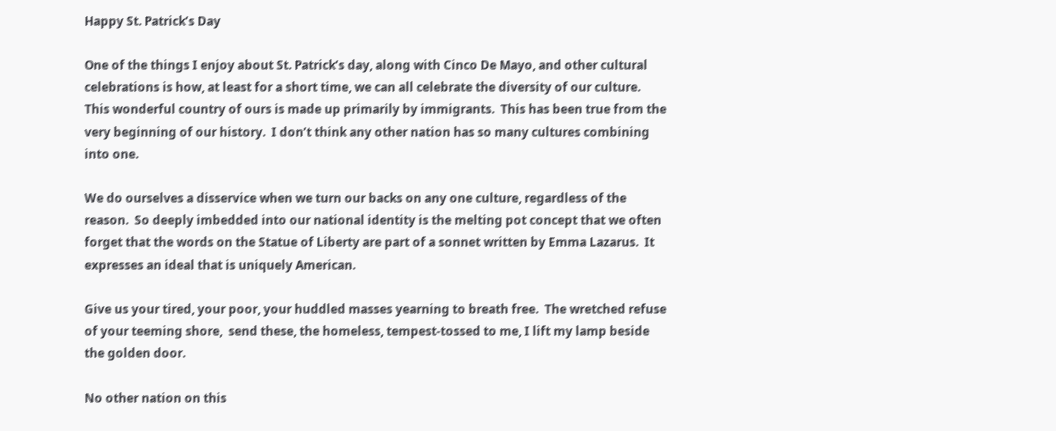Happy St. Patrick’s Day

One of the things I enjoy about St. Patrick’s day, along with Cinco De Mayo, and other cultural celebrations is how, at least for a short time, we can all celebrate the diversity of our culture.  This wonderful country of ours is made up primarily by immigrants.  This has been true from the very beginning of our history.  I don’t think any other nation has so many cultures combining into one.

We do ourselves a disservice when we turn our backs on any one culture, regardless of the reason.  So deeply imbedded into our national identity is the melting pot concept that we often forget that the words on the Statue of Liberty are part of a sonnet written by Emma Lazarus.  It expresses an ideal that is uniquely American.

Give us your tired, your poor, your huddled masses yearning to breath free.  The wretched refuse of your teeming shore,  send these, the homeless, tempest-tossed to me, I lift my lamp beside the golden door.

No other nation on this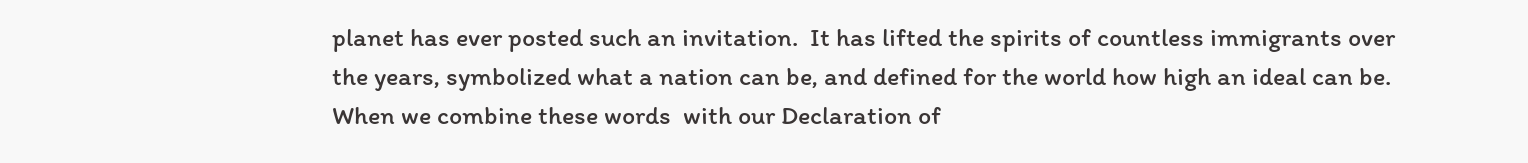planet has ever posted such an invitation.  It has lifted the spirits of countless immigrants over the years, symbolized what a nation can be, and defined for the world how high an ideal can be.  When we combine these words  with our Declaration of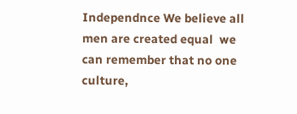Independnce We believe all men are created equal  we can remember that no one culture,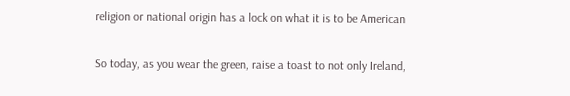religion or national origin has a lock on what it is to be American

So today, as you wear the green, raise a toast to not only Ireland,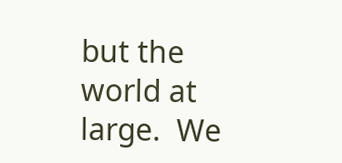but the world at large.  We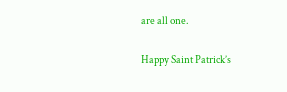are all one.

Happy Saint Patrick’s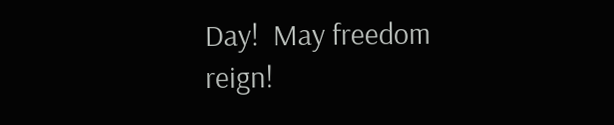Day!  May freedom reign!